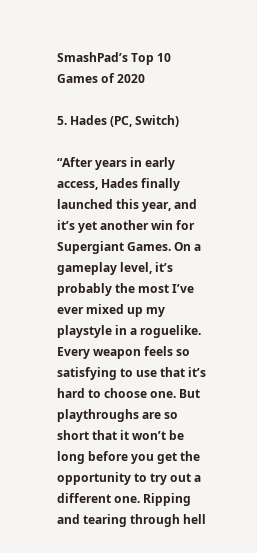SmashPad’s Top 10 Games of 2020

5. Hades (PC, Switch)

“After years in early access, Hades finally launched this year, and it’s yet another win for Supergiant Games. On a gameplay level, it’s probably the most I’ve ever mixed up my playstyle in a roguelike. Every weapon feels so satisfying to use that it’s hard to choose one. But playthroughs are so short that it won’t be long before you get the opportunity to try out a different one. Ripping and tearing through hell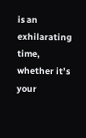is an exhilarating time, whether it’s your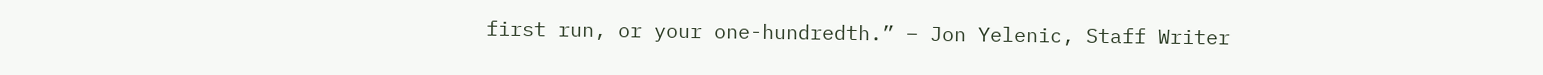first run, or your one-hundredth.” – Jon Yelenic, Staff Writer